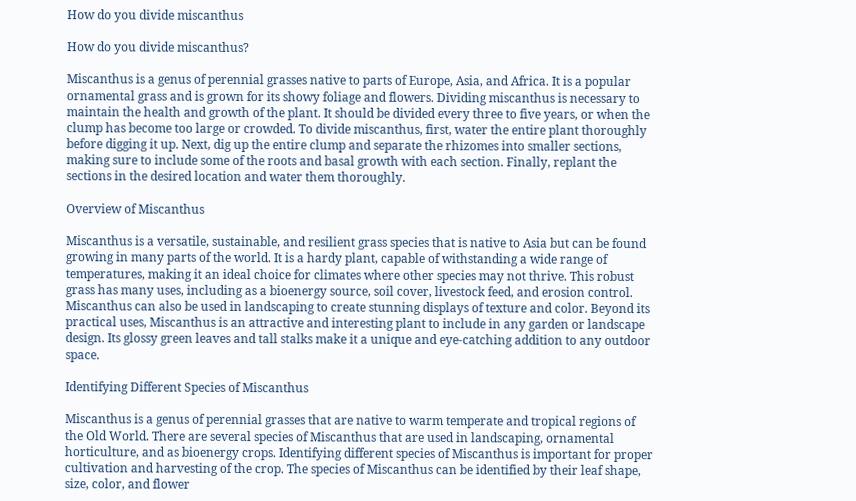How do you divide miscanthus

How do you divide miscanthus?

Miscanthus is a genus of perennial grasses native to parts of Europe, Asia, and Africa. It is a popular ornamental grass and is grown for its showy foliage and flowers. Dividing miscanthus is necessary to maintain the health and growth of the plant. It should be divided every three to five years, or when the clump has become too large or crowded. To divide miscanthus, first, water the entire plant thoroughly before digging it up. Next, dig up the entire clump and separate the rhizomes into smaller sections, making sure to include some of the roots and basal growth with each section. Finally, replant the sections in the desired location and water them thoroughly.

Overview of Miscanthus

Miscanthus is a versatile, sustainable, and resilient grass species that is native to Asia but can be found growing in many parts of the world. It is a hardy plant, capable of withstanding a wide range of temperatures, making it an ideal choice for climates where other species may not thrive. This robust grass has many uses, including as a bioenergy source, soil cover, livestock feed, and erosion control. Miscanthus can also be used in landscaping to create stunning displays of texture and color. Beyond its practical uses, Miscanthus is an attractive and interesting plant to include in any garden or landscape design. Its glossy green leaves and tall stalks make it a unique and eye-catching addition to any outdoor space.

Identifying Different Species of Miscanthus

Miscanthus is a genus of perennial grasses that are native to warm temperate and tropical regions of the Old World. There are several species of Miscanthus that are used in landscaping, ornamental horticulture, and as bioenergy crops. Identifying different species of Miscanthus is important for proper cultivation and harvesting of the crop. The species of Miscanthus can be identified by their leaf shape, size, color, and flower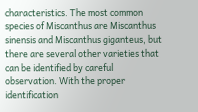characteristics. The most common species of Miscanthus are Miscanthus sinensis and Miscanthus giganteus, but there are several other varieties that can be identified by careful observation. With the proper identification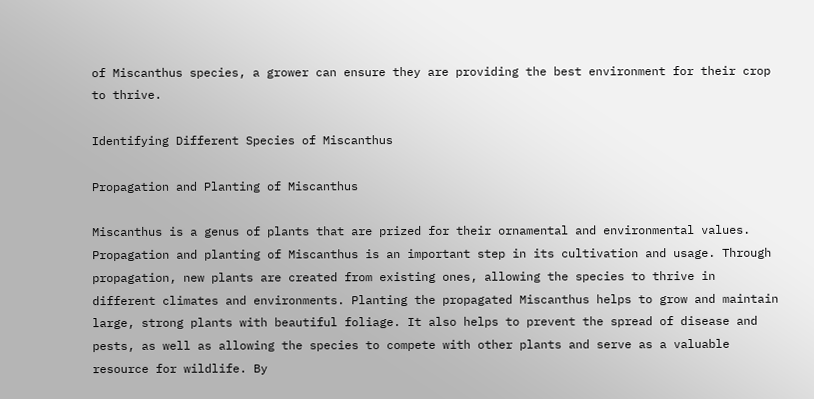of Miscanthus species, a grower can ensure they are providing the best environment for their crop to thrive.

Identifying Different Species of Miscanthus

Propagation and Planting of Miscanthus

Miscanthus is a genus of plants that are prized for their ornamental and environmental values. Propagation and planting of Miscanthus is an important step in its cultivation and usage. Through propagation, new plants are created from existing ones, allowing the species to thrive in different climates and environments. Planting the propagated Miscanthus helps to grow and maintain large, strong plants with beautiful foliage. It also helps to prevent the spread of disease and pests, as well as allowing the species to compete with other plants and serve as a valuable resource for wildlife. By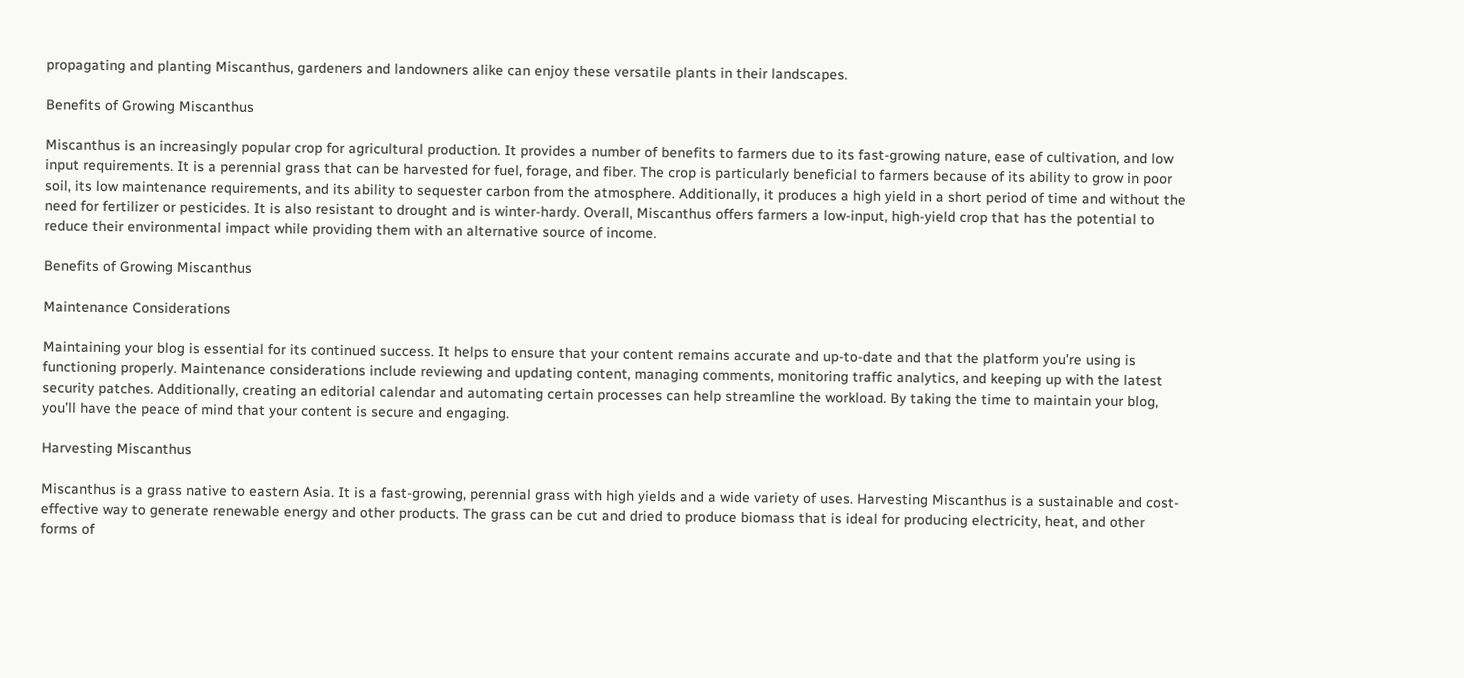propagating and planting Miscanthus, gardeners and landowners alike can enjoy these versatile plants in their landscapes.

Benefits of Growing Miscanthus

Miscanthus is an increasingly popular crop for agricultural production. It provides a number of benefits to farmers due to its fast-growing nature, ease of cultivation, and low input requirements. It is a perennial grass that can be harvested for fuel, forage, and fiber. The crop is particularly beneficial to farmers because of its ability to grow in poor soil, its low maintenance requirements, and its ability to sequester carbon from the atmosphere. Additionally, it produces a high yield in a short period of time and without the need for fertilizer or pesticides. It is also resistant to drought and is winter-hardy. Overall, Miscanthus offers farmers a low-input, high-yield crop that has the potential to reduce their environmental impact while providing them with an alternative source of income.

Benefits of Growing Miscanthus

Maintenance Considerations

Maintaining your blog is essential for its continued success. It helps to ensure that your content remains accurate and up-to-date and that the platform you’re using is functioning properly. Maintenance considerations include reviewing and updating content, managing comments, monitoring traffic analytics, and keeping up with the latest security patches. Additionally, creating an editorial calendar and automating certain processes can help streamline the workload. By taking the time to maintain your blog, you’ll have the peace of mind that your content is secure and engaging.

Harvesting Miscanthus

Miscanthus is a grass native to eastern Asia. It is a fast-growing, perennial grass with high yields and a wide variety of uses. Harvesting Miscanthus is a sustainable and cost-effective way to generate renewable energy and other products. The grass can be cut and dried to produce biomass that is ideal for producing electricity, heat, and other forms of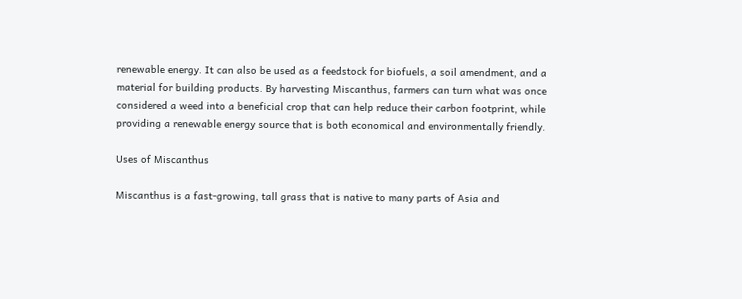renewable energy. It can also be used as a feedstock for biofuels, a soil amendment, and a material for building products. By harvesting Miscanthus, farmers can turn what was once considered a weed into a beneficial crop that can help reduce their carbon footprint, while providing a renewable energy source that is both economical and environmentally friendly.

Uses of Miscanthus

Miscanthus is a fast-growing, tall grass that is native to many parts of Asia and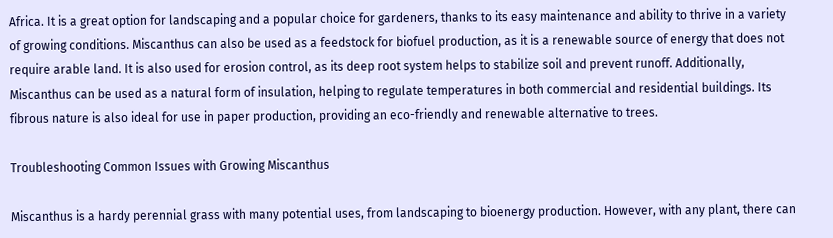Africa. It is a great option for landscaping and a popular choice for gardeners, thanks to its easy maintenance and ability to thrive in a variety of growing conditions. Miscanthus can also be used as a feedstock for biofuel production, as it is a renewable source of energy that does not require arable land. It is also used for erosion control, as its deep root system helps to stabilize soil and prevent runoff. Additionally, Miscanthus can be used as a natural form of insulation, helping to regulate temperatures in both commercial and residential buildings. Its fibrous nature is also ideal for use in paper production, providing an eco-friendly and renewable alternative to trees.

Troubleshooting Common Issues with Growing Miscanthus

Miscanthus is a hardy perennial grass with many potential uses, from landscaping to bioenergy production. However, with any plant, there can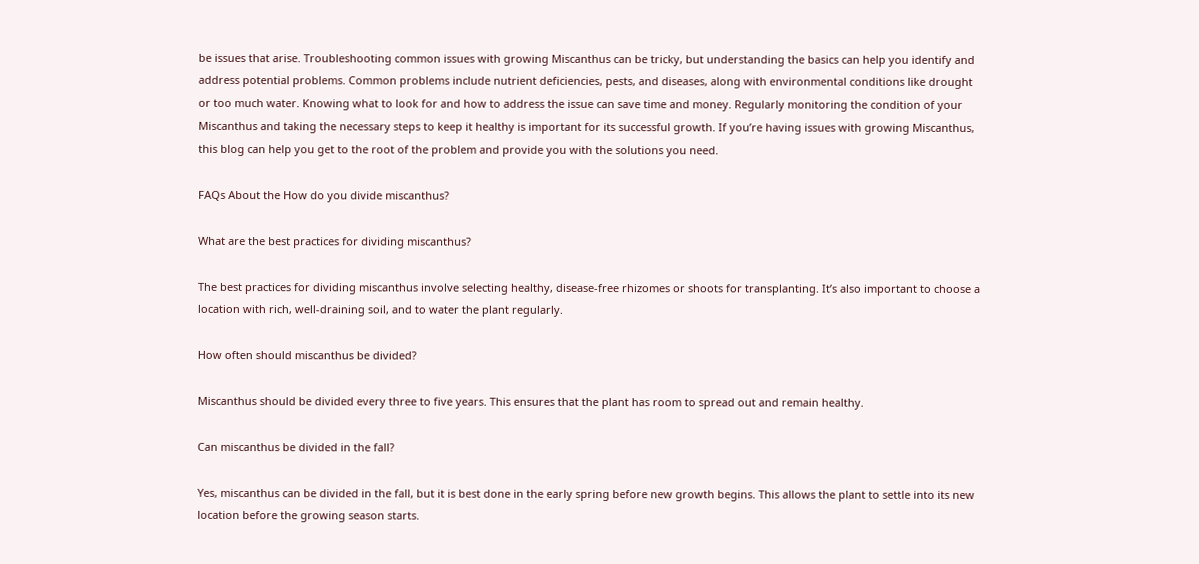be issues that arise. Troubleshooting common issues with growing Miscanthus can be tricky, but understanding the basics can help you identify and address potential problems. Common problems include nutrient deficiencies, pests, and diseases, along with environmental conditions like drought or too much water. Knowing what to look for and how to address the issue can save time and money. Regularly monitoring the condition of your Miscanthus and taking the necessary steps to keep it healthy is important for its successful growth. If you’re having issues with growing Miscanthus, this blog can help you get to the root of the problem and provide you with the solutions you need.

FAQs About the How do you divide miscanthus?

What are the best practices for dividing miscanthus?

The best practices for dividing miscanthus involve selecting healthy, disease-free rhizomes or shoots for transplanting. It’s also important to choose a location with rich, well-draining soil, and to water the plant regularly.

How often should miscanthus be divided?

Miscanthus should be divided every three to five years. This ensures that the plant has room to spread out and remain healthy.

Can miscanthus be divided in the fall?

Yes, miscanthus can be divided in the fall, but it is best done in the early spring before new growth begins. This allows the plant to settle into its new location before the growing season starts.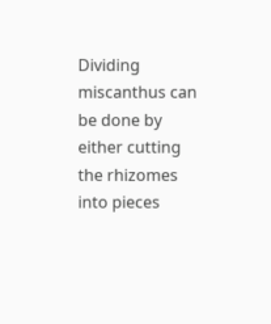Dividing miscanthus can be done by either cutting the rhizomes into pieces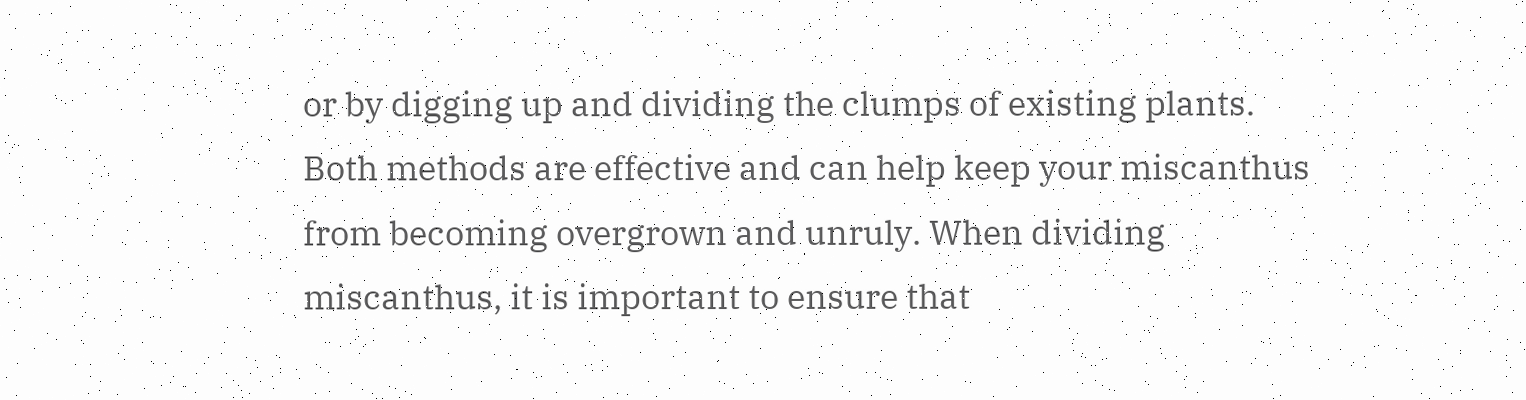or by digging up and dividing the clumps of existing plants. Both methods are effective and can help keep your miscanthus from becoming overgrown and unruly. When dividing miscanthus, it is important to ensure that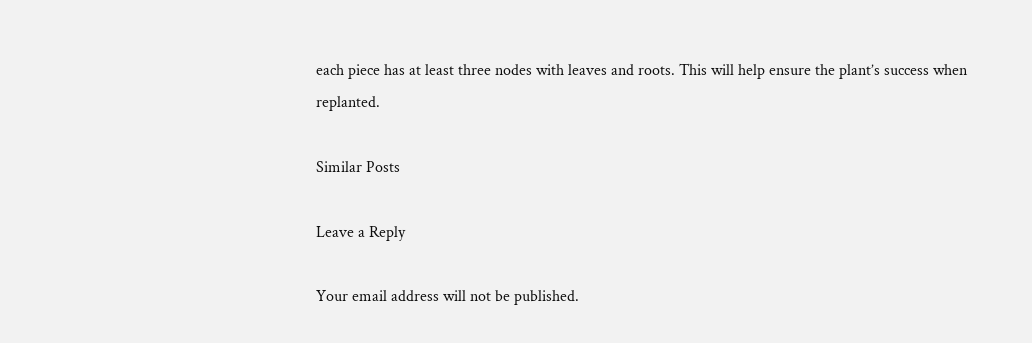each piece has at least three nodes with leaves and roots. This will help ensure the plant’s success when replanted.

Similar Posts

Leave a Reply

Your email address will not be published.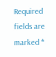Required fields are marked *